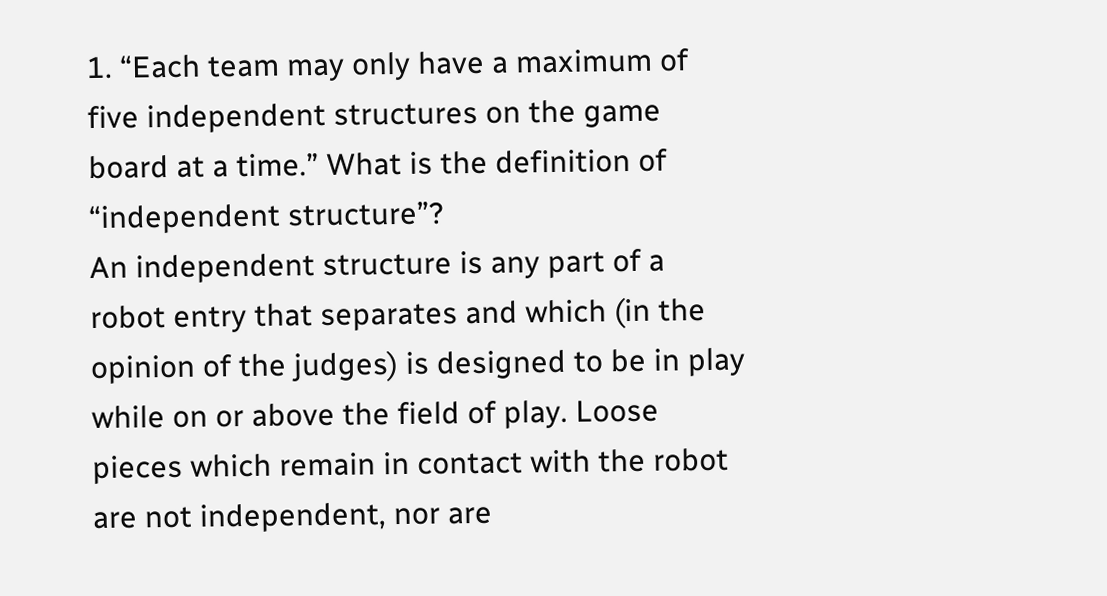1. “Each team may only have a maximum of five independent structures on the game board at a time.” What is the definition of “independent structure”?
An independent structure is any part of a robot entry that separates and which (in the opinion of the judges) is designed to be in play while on or above the field of play. Loose pieces which remain in contact with the robot are not independent, nor are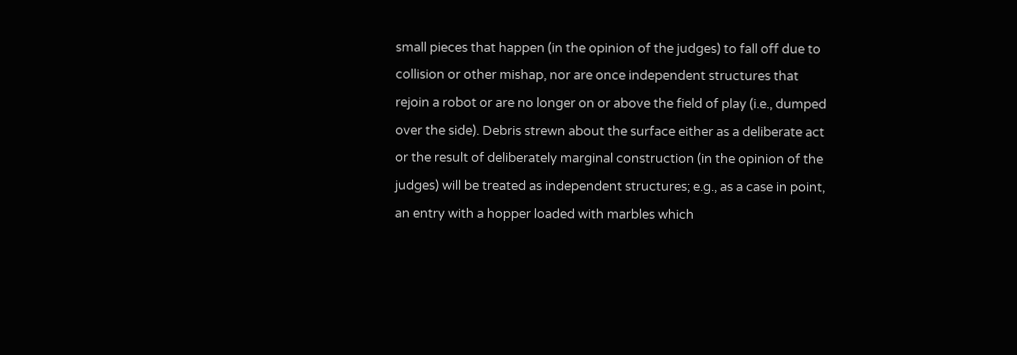small pieces that happen (in the opinion of the judges) to fall off due to collision or other mishap, nor are once independent structures that rejoin a robot or are no longer on or above the field of play (i.e., dumped over the side). Debris strewn about the surface either as a deliberate act or the result of deliberately marginal construction (in the opinion of the judges) will be treated as independent structures; e.g., as a case in point, an entry with a hopper loaded with marbles which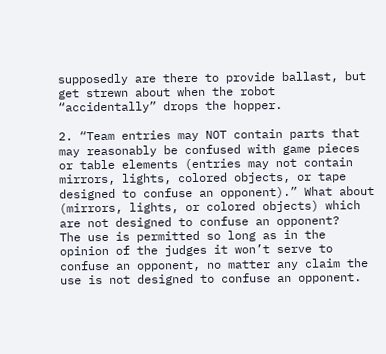supposedly are there to provide ballast, but get strewn about when the robot “accidentally” drops the hopper.

2. “Team entries may NOT contain parts that may reasonably be confused with game pieces or table elements (entries may not contain mirrors, lights, colored objects, or tape designed to confuse an opponent).” What about (mirrors, lights, or colored objects) which are not designed to confuse an opponent?
The use is permitted so long as in the opinion of the judges it won’t serve to confuse an opponent, no matter any claim the use is not designed to confuse an opponent.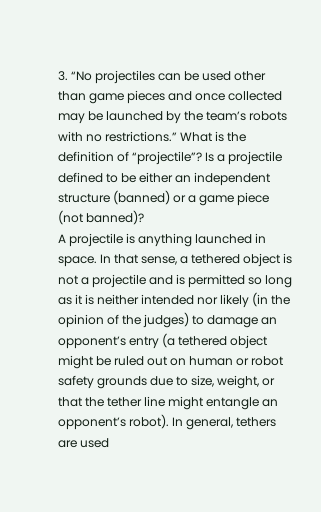3. “No projectiles can be used other than game pieces and once collected may be launched by the team’s robots with no restrictions.” What is the definition of “projectile”? Is a projectile defined to be either an independent structure (banned) or a game piece (not banned)?
A projectile is anything launched in space. In that sense, a tethered object is not a projectile and is permitted so long as it is neither intended nor likely (in the opinion of the judges) to damage an opponent’s entry (a tethered object might be ruled out on human or robot safety grounds due to size, weight, or that the tether line might entangle an opponent’s robot). In general, tethers are used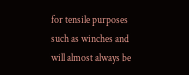for tensile purposes such as winches and will almost always be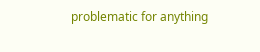problematic for anything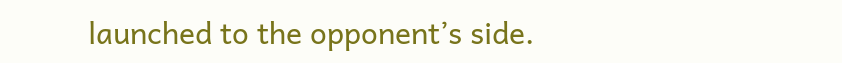launched to the opponent’s side.